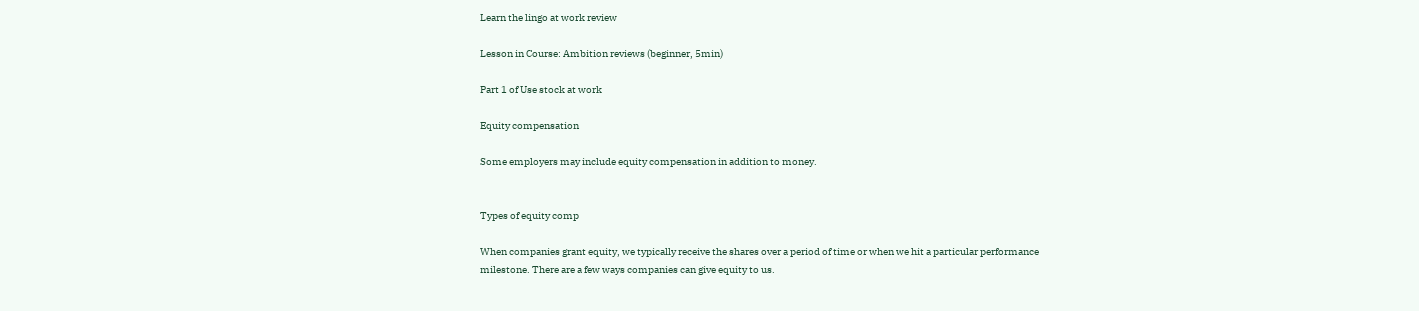Learn the lingo at work review

Lesson in Course: Ambition reviews (beginner, 5min)

Part 1 of Use stock at work

Equity compensation

Some employers may include equity compensation in addition to money.


Types of equity comp

When companies grant equity, we typically receive the shares over a period of time or when we hit a particular performance milestone. There are a few ways companies can give equity to us.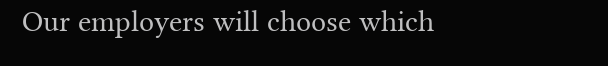Our employers will choose which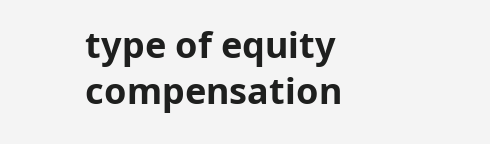type of equity compensation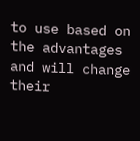to use based on the advantages and will change their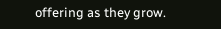offering as they grow.